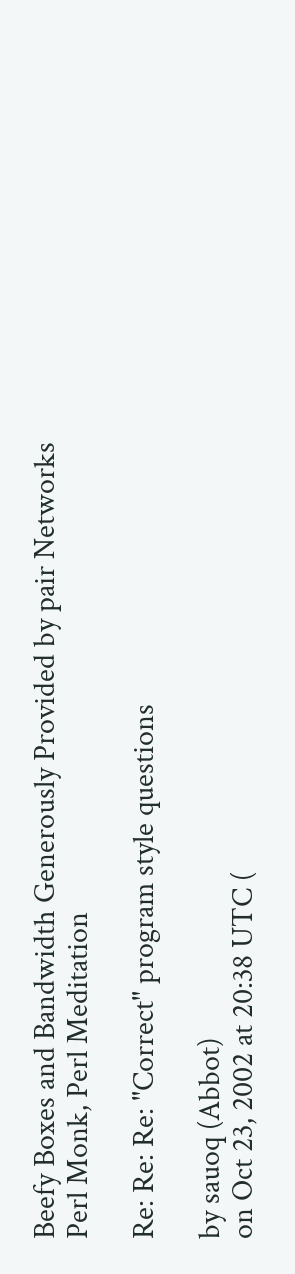Beefy Boxes and Bandwidth Generously Provided by pair Networks
Perl Monk, Perl Meditation

Re: Re: Re: "Correct" program style questions

by sauoq (Abbot)
on Oct 23, 2002 at 20:38 UTC (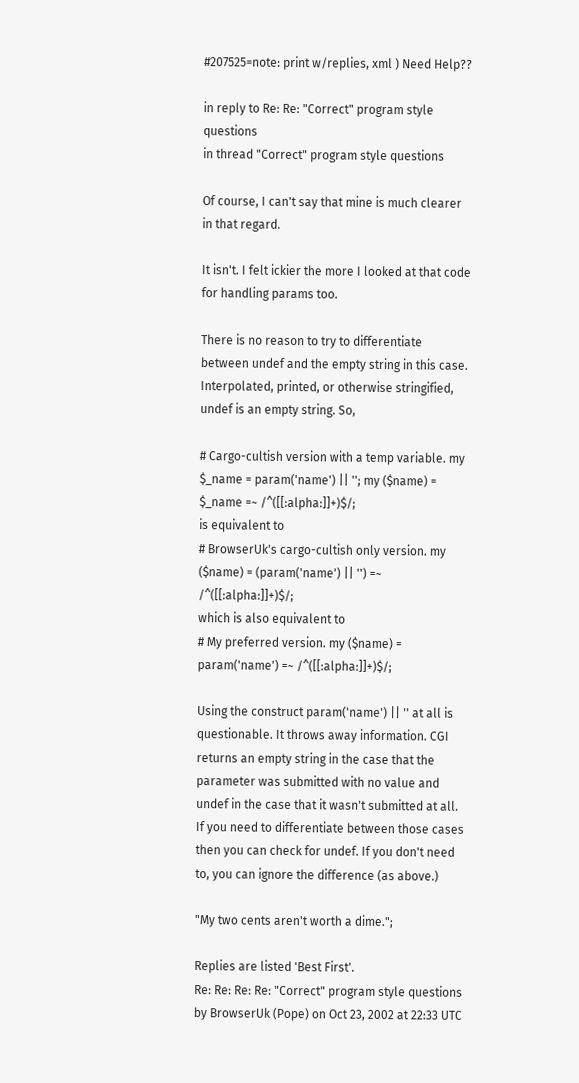#207525=note: print w/replies, xml ) Need Help??

in reply to Re: Re: "Correct" program style questions
in thread "Correct" program style questions

Of course, I can't say that mine is much clearer in that regard.

It isn't. I felt ickier the more I looked at that code for handling params too.

There is no reason to try to differentiate between undef and the empty string in this case. Interpolated, printed, or otherwise stringified, undef is an empty string. So,

# Cargo-cultish version with a temp variable. my $_name = param('name') || ''; my ($name) = $_name =~ /^([[:alpha:]]+)$/;
is equivalent to
# BrowserUk's cargo-cultish only version. my ($name) = (param('name') || '') =~ /^([[:alpha:]]+)$/;
which is also equivalent to
# My preferred version. my ($name) = param('name') =~ /^([[:alpha:]]+)$/;

Using the construct param('name') || '' at all is questionable. It throws away information. CGI returns an empty string in the case that the parameter was submitted with no value and undef in the case that it wasn't submitted at all. If you need to differentiate between those cases then you can check for undef. If you don't need to, you can ignore the difference (as above.)

"My two cents aren't worth a dime.";

Replies are listed 'Best First'.
Re: Re: Re: Re: "Correct" program style questions
by BrowserUk (Pope) on Oct 23, 2002 at 22:33 UTC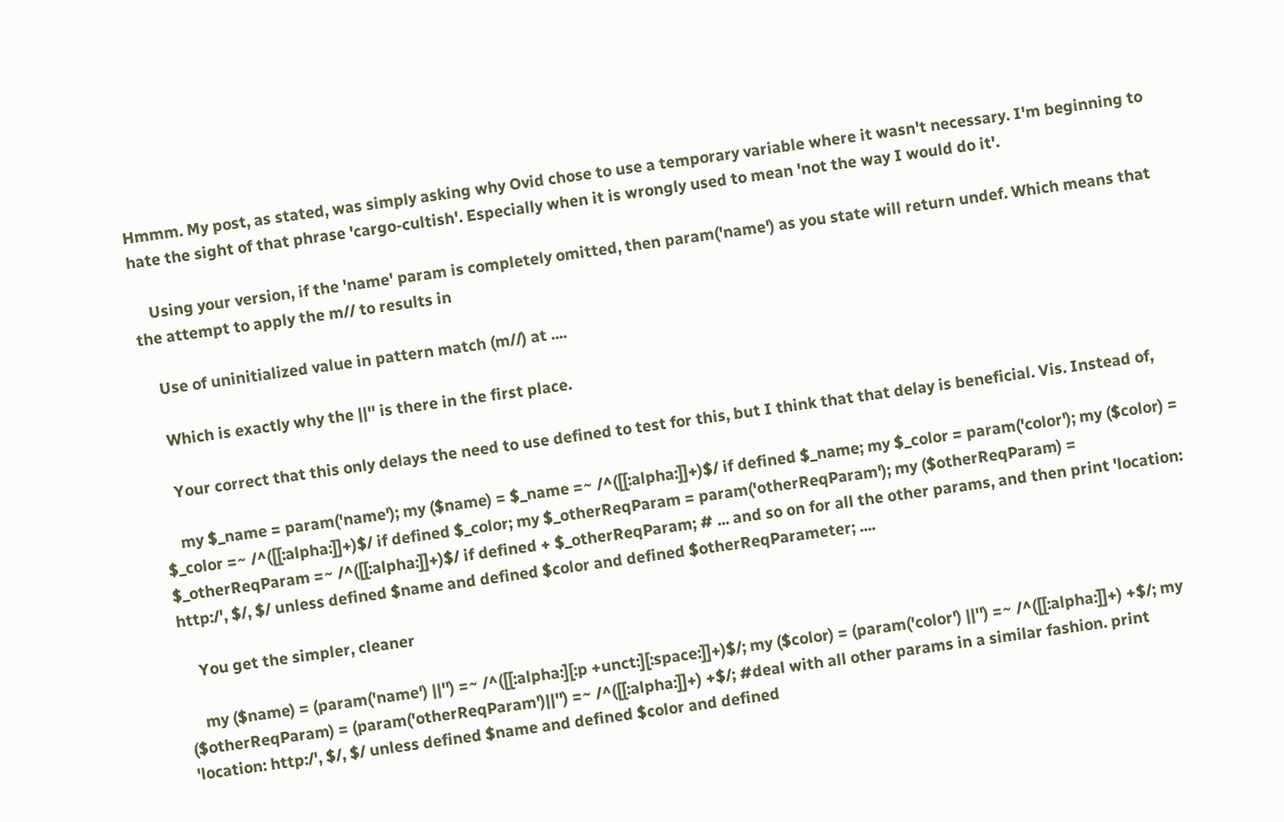Hmmm. My post, as stated, was simply asking why Ovid chose to use a temporary variable where it wasn't necessary. I'm beginning to hate the sight of that phrase 'cargo-cultish'. Especially when it is wrongly used to mean 'not the way I would do it'.

    Using your version, if the 'name' param is completely omitted, then param('name') as you state will return undef. Which means that the attempt to apply the m// to results in

    Use of uninitialized value in pattern match (m//) at ....

    Which is exactly why the ||'' is there in the first place.

    Your correct that this only delays the need to use defined to test for this, but I think that that delay is beneficial. Vis. Instead of,

    my $_name = param('name'); my ($name) = $_name =~ /^([[:alpha:]]+)$/ if defined $_name; my $_color = param('color'); my ($color) = $_color =~ /^([[:alpha:]]+)$/ if defined $_color; my $_otherReqParam = param('otherReqParam'); my ($otherReqParam) = $_otherReqParam =~ /^([[:alpha:]]+)$/ if defined + $_otherReqParam; # ... and so on for all the other params, and then print 'location: http:/', $/, $/ unless defined $name and defined $color and defined $otherReqParameter; ....

    You get the simpler, cleaner

    my ($name) = (param('name') ||'') =~ /^([[:alpha:][:p +unct:][:space:]]+)$/; my ($color) = (param('color') ||'') =~ /^([[:alpha:]]+) +$/; my ($otherReqParam) = (param('otherReqParam')||'') =~ /^([[:alpha:]]+) +$/; #deal with all other params in a similar fashion. print 'location: http:/', $/, $/ unless defined $name and defined $color and defined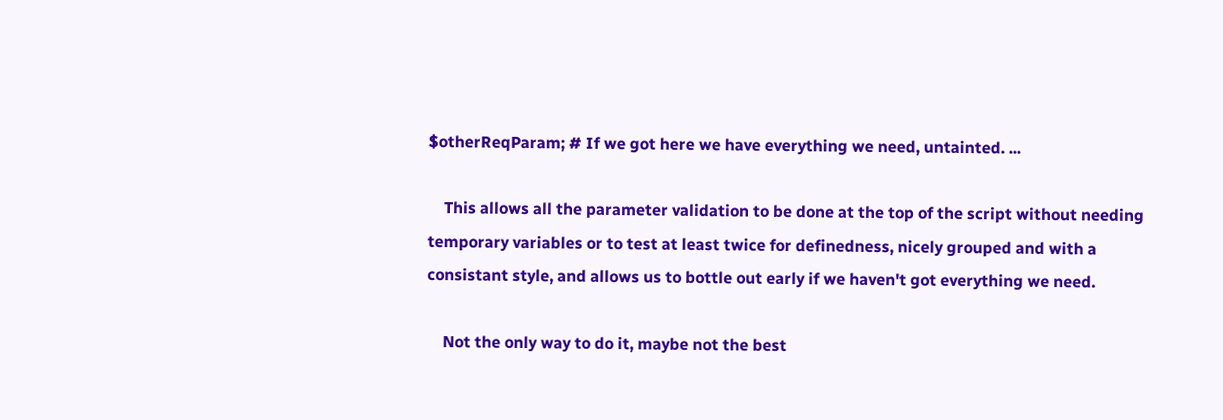$otherReqParam; # If we got here we have everything we need, untainted. ...

    This allows all the parameter validation to be done at the top of the script without needing temporary variables or to test at least twice for definedness, nicely grouped and with a consistant style, and allows us to bottle out early if we haven't got everything we need.

    Not the only way to do it, maybe not the best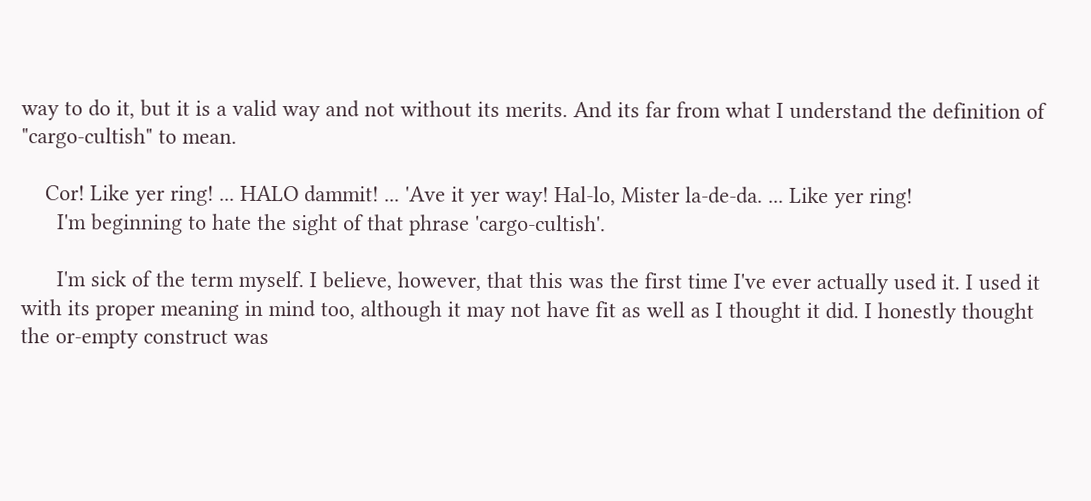way to do it, but it is a valid way and not without its merits. And its far from what I understand the definition of "cargo-cultish" to mean.

    Cor! Like yer ring! ... HALO dammit! ... 'Ave it yer way! Hal-lo, Mister la-de-da. ... Like yer ring!
      I'm beginning to hate the sight of that phrase 'cargo-cultish'.

      I'm sick of the term myself. I believe, however, that this was the first time I've ever actually used it. I used it with its proper meaning in mind too, although it may not have fit as well as I thought it did. I honestly thought the or-empty construct was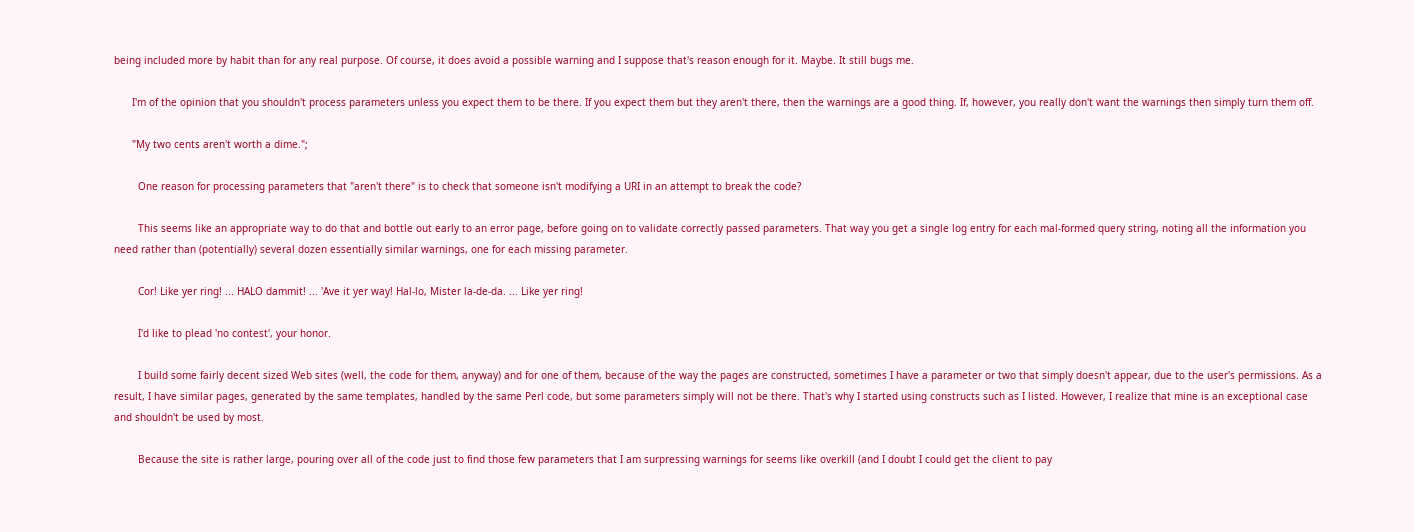being included more by habit than for any real purpose. Of course, it does avoid a possible warning and I suppose that's reason enough for it. Maybe. It still bugs me.

      I'm of the opinion that you shouldn't process parameters unless you expect them to be there. If you expect them but they aren't there, then the warnings are a good thing. If, however, you really don't want the warnings then simply turn them off.

      "My two cents aren't worth a dime.";

        One reason for processing parameters that "aren't there" is to check that someone isn't modifying a URI in an attempt to break the code?

        This seems like an appropriate way to do that and bottle out early to an error page, before going on to validate correctly passed parameters. That way you get a single log entry for each mal-formed query string, noting all the information you need rather than (potentially) several dozen essentially similar warnings, one for each missing parameter.

        Cor! Like yer ring! ... HALO dammit! ... 'Ave it yer way! Hal-lo, Mister la-de-da. ... Like yer ring!

        I'd like to plead 'no contest', your honor.

        I build some fairly decent sized Web sites (well, the code for them, anyway) and for one of them, because of the way the pages are constructed, sometimes I have a parameter or two that simply doesn't appear, due to the user's permissions. As a result, I have similar pages, generated by the same templates, handled by the same Perl code, but some parameters simply will not be there. That's why I started using constructs such as I listed. However, I realize that mine is an exceptional case and shouldn't be used by most.

        Because the site is rather large, pouring over all of the code just to find those few parameters that I am surpressing warnings for seems like overkill (and I doubt I could get the client to pay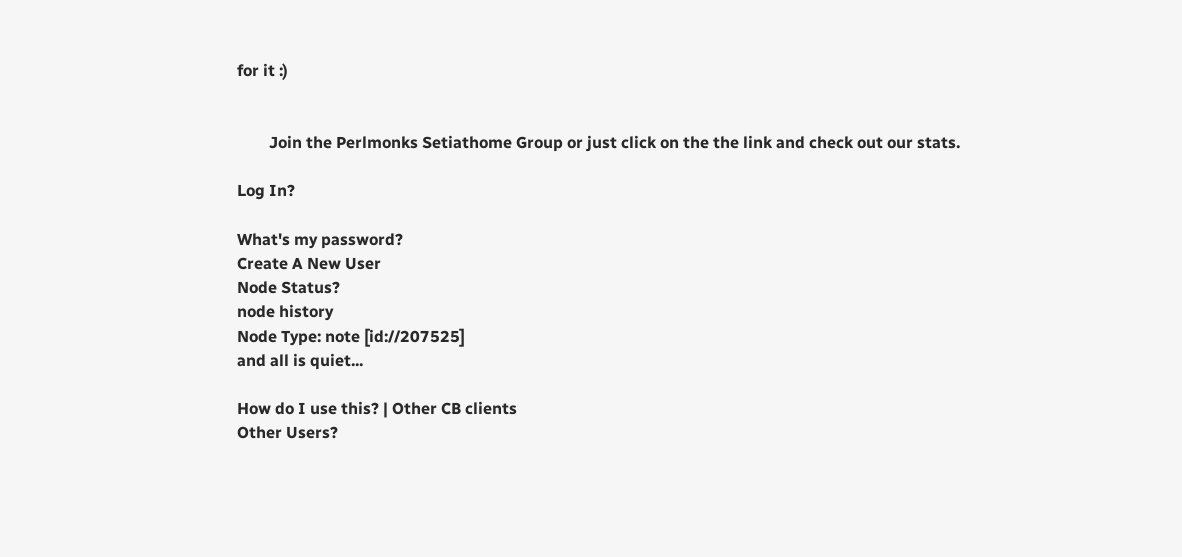for it :)


        Join the Perlmonks Setiathome Group or just click on the the link and check out our stats.

Log In?

What's my password?
Create A New User
Node Status?
node history
Node Type: note [id://207525]
and all is quiet...

How do I use this? | Other CB clients
Other Users?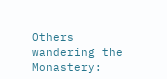Others wandering the Monastery: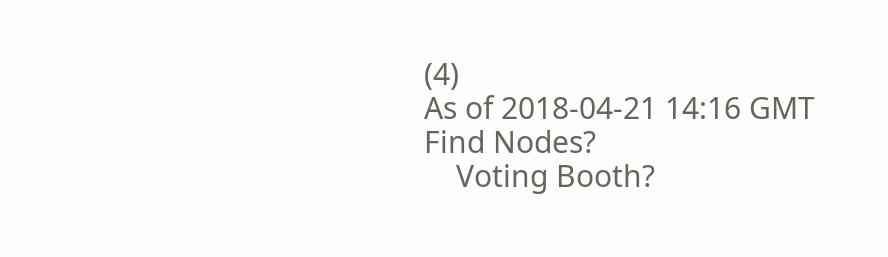(4)
As of 2018-04-21 14:16 GMT
Find Nodes?
    Voting Booth?